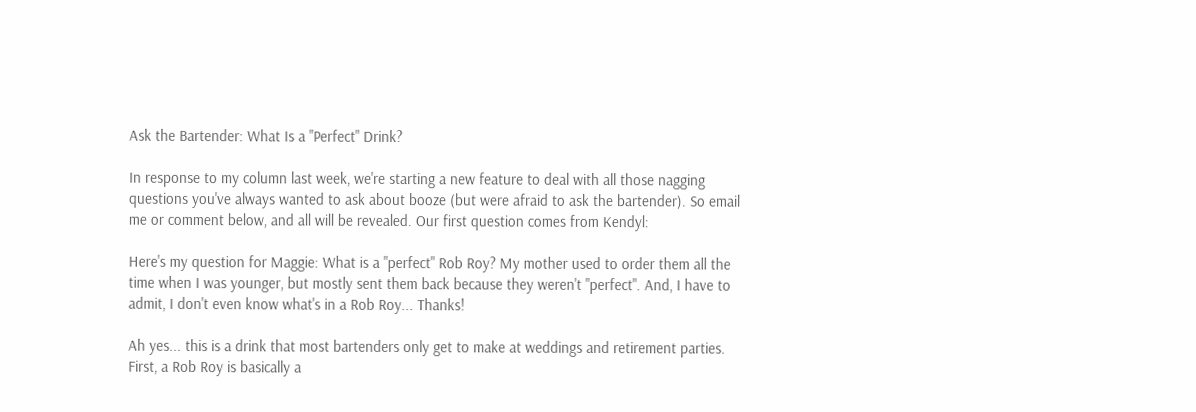Ask the Bartender: What Is a "Perfect" Drink?

In response to my column last week, we're starting a new feature to deal with all those nagging questions you've always wanted to ask about booze (but were afraid to ask the bartender). So email me or comment below, and all will be revealed. Our first question comes from Kendyl:

Here's my question for Maggie: What is a "perfect" Rob Roy? My mother used to order them all the time when I was younger, but mostly sent them back because they weren't "perfect". And, I have to admit, I don't even know what's in a Rob Roy... Thanks!

Ah yes... this is a drink that most bartenders only get to make at weddings and retirement parties. First, a Rob Roy is basically a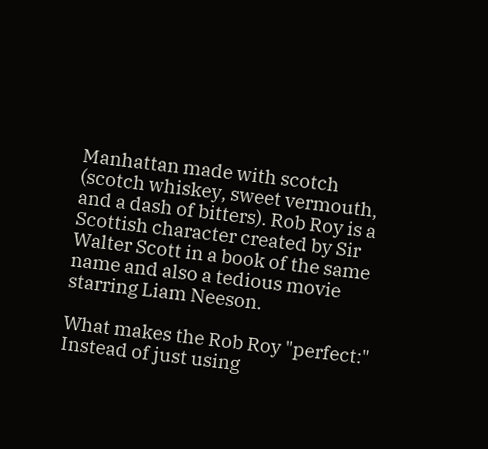Manhattan made with scotch (scotch whiskey, sweet vermouth, and a dash of bitters). Rob Roy is a Scottish character created by Sir Walter Scott in a book of the same name and also a tedious movie starring Liam Neeson.

What makes the Rob Roy "perfect:" Instead of just using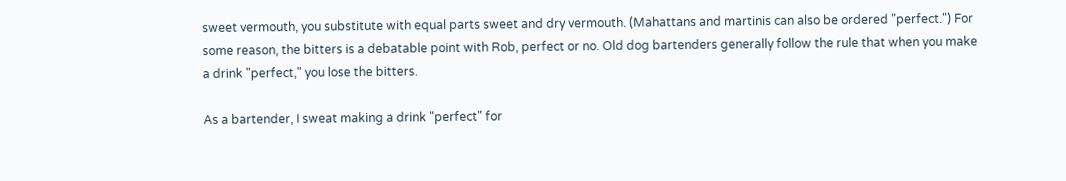sweet vermouth, you substitute with equal parts sweet and dry vermouth. (Mahattans and martinis can also be ordered "perfect.") For some reason, the bitters is a debatable point with Rob, perfect or no. Old dog bartenders generally follow the rule that when you make a drink "perfect," you lose the bitters.

As a bartender, I sweat making a drink "perfect" for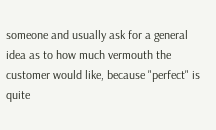someone and usually ask for a general idea as to how much vermouth the customer would like, because "perfect" is quite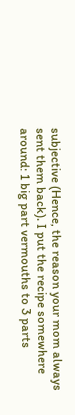subjective (Hence, the reason your mom always sent them back). I put the recipe somewhere around: 1 big part vermouths to 3 parts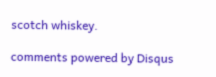scotch whiskey.

comments powered by Disqus